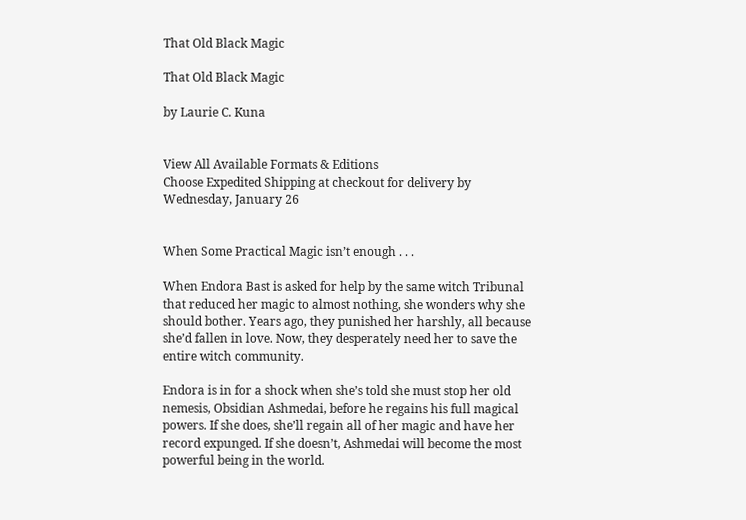That Old Black Magic

That Old Black Magic

by Laurie C. Kuna


View All Available Formats & Editions
Choose Expedited Shipping at checkout for delivery by Wednesday, January 26


When Some Practical Magic isn’t enough . . .

When Endora Bast is asked for help by the same witch Tribunal that reduced her magic to almost nothing, she wonders why she should bother. Years ago, they punished her harshly, all because she’d fallen in love. Now, they desperately need her to save the entire witch community.

Endora is in for a shock when she’s told she must stop her old nemesis, Obsidian Ashmedai, before he regains his full magical powers. If she does, she’ll regain all of her magic and have her record expunged. If she doesn’t, Ashmedai will become the most powerful being in the world.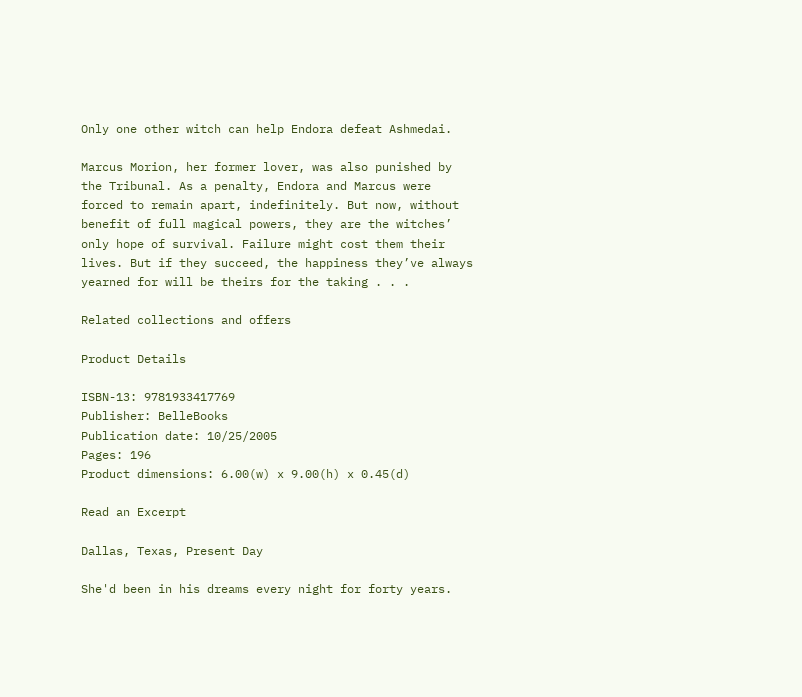Only one other witch can help Endora defeat Ashmedai.

Marcus Morion, her former lover, was also punished by the Tribunal. As a penalty, Endora and Marcus were forced to remain apart, indefinitely. But now, without benefit of full magical powers, they are the witches’ only hope of survival. Failure might cost them their lives. But if they succeed, the happiness they’ve always yearned for will be theirs for the taking . . .

Related collections and offers

Product Details

ISBN-13: 9781933417769
Publisher: BelleBooks
Publication date: 10/25/2005
Pages: 196
Product dimensions: 6.00(w) x 9.00(h) x 0.45(d)

Read an Excerpt

Dallas, Texas, Present Day

She'd been in his dreams every night for forty years.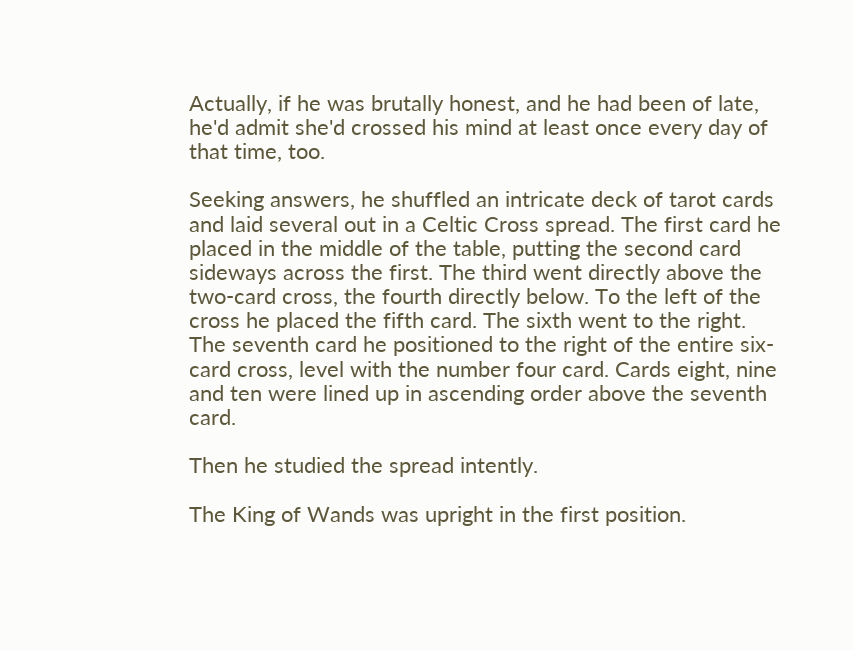Actually, if he was brutally honest, and he had been of late, he'd admit she'd crossed his mind at least once every day of that time, too.

Seeking answers, he shuffled an intricate deck of tarot cards and laid several out in a Celtic Cross spread. The first card he placed in the middle of the table, putting the second card sideways across the first. The third went directly above the two-card cross, the fourth directly below. To the left of the cross he placed the fifth card. The sixth went to the right. The seventh card he positioned to the right of the entire six-card cross, level with the number four card. Cards eight, nine and ten were lined up in ascending order above the seventh card.

Then he studied the spread intently.

The King of Wands was upright in the first position.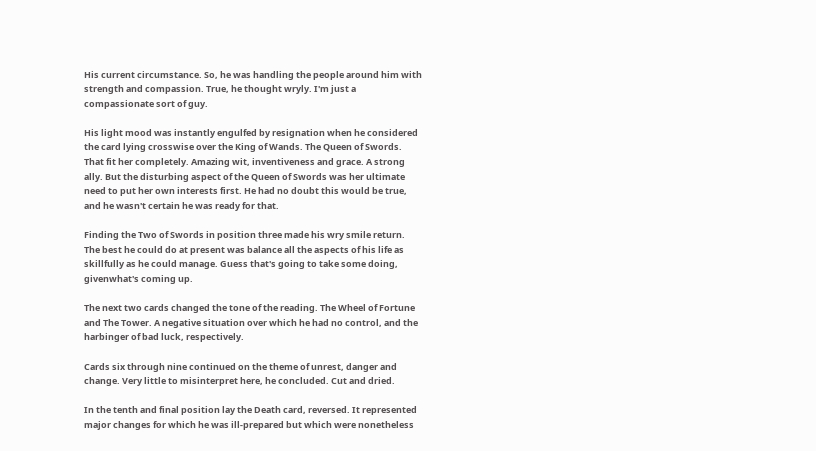His current circumstance. So, he was handling the people around him with strength and compassion. True, he thought wryly. I'm just a compassionate sort of guy.

His light mood was instantly engulfed by resignation when he considered the card lying crosswise over the King of Wands. The Queen of Swords. That fit her completely. Amazing wit, inventiveness and grace. A strong ally. But the disturbing aspect of the Queen of Swords was her ultimate need to put her own interests first. He had no doubt this would be true, and he wasn't certain he was ready for that.

Finding the Two of Swords in position three made his wry smile return. The best he could do at present was balance all the aspects of his life as skillfully as he could manage. Guess that's going to take some doing, givenwhat's coming up.

The next two cards changed the tone of the reading. The Wheel of Fortune and The Tower. A negative situation over which he had no control, and the harbinger of bad luck, respectively.

Cards six through nine continued on the theme of unrest, danger and change. Very little to misinterpret here, he concluded. Cut and dried.

In the tenth and final position lay the Death card, reversed. It represented major changes for which he was ill-prepared but which were nonetheless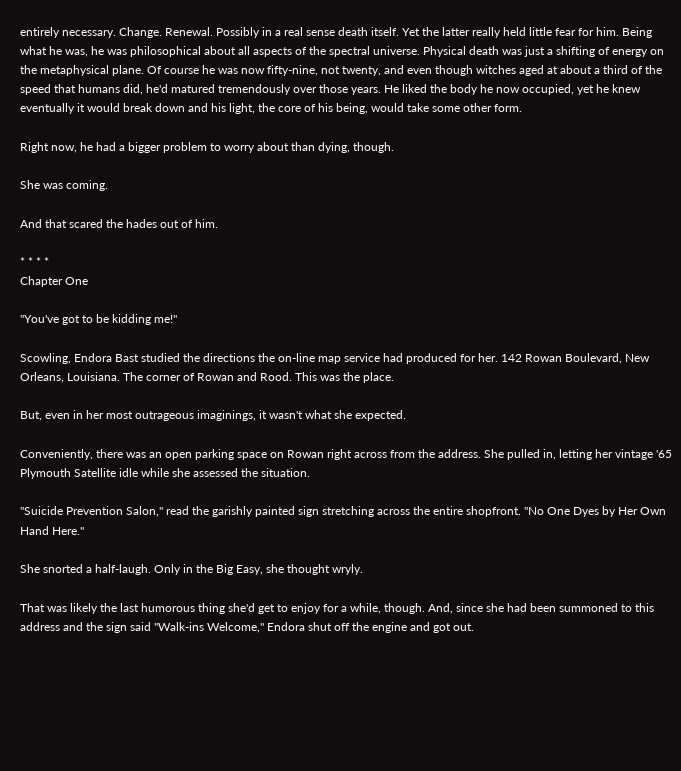entirely necessary. Change. Renewal. Possibly in a real sense death itself. Yet the latter really held little fear for him. Being what he was, he was philosophical about all aspects of the spectral universe. Physical death was just a shifting of energy on the metaphysical plane. Of course he was now fifty-nine, not twenty, and even though witches aged at about a third of the speed that humans did, he'd matured tremendously over those years. He liked the body he now occupied, yet he knew eventually it would break down and his light, the core of his being, would take some other form.

Right now, he had a bigger problem to worry about than dying, though.

She was coming.

And that scared the hades out of him.

* * * *
Chapter One

"You've got to be kidding me!"

Scowling, Endora Bast studied the directions the on-line map service had produced for her. 142 Rowan Boulevard, New Orleans, Louisiana. The corner of Rowan and Rood. This was the place.

But, even in her most outrageous imaginings, it wasn't what she expected.

Conveniently, there was an open parking space on Rowan right across from the address. She pulled in, letting her vintage '65 Plymouth Satellite idle while she assessed the situation.

"Suicide Prevention Salon," read the garishly painted sign stretching across the entire shopfront. "No One Dyes by Her Own Hand Here."

She snorted a half-laugh. Only in the Big Easy, she thought wryly.

That was likely the last humorous thing she'd get to enjoy for a while, though. And, since she had been summoned to this address and the sign said "Walk-ins Welcome," Endora shut off the engine and got out.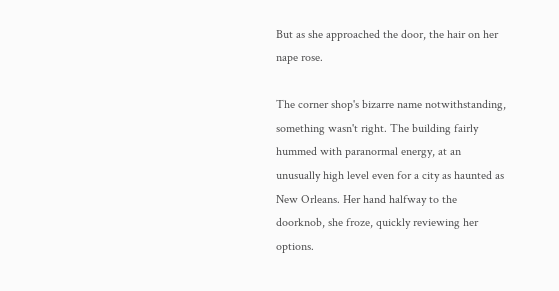But as she approached the door, the hair on her nape rose.

The corner shop's bizarre name notwithstanding, something wasn't right. The building fairly hummed with paranormal energy, at an unusually high level even for a city as haunted as New Orleans. Her hand halfway to the doorknob, she froze, quickly reviewing her options.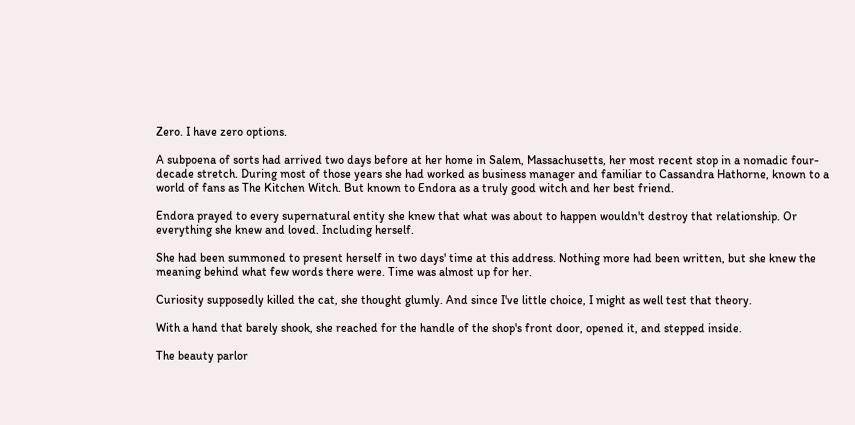Zero. I have zero options.

A subpoena of sorts had arrived two days before at her home in Salem, Massachusetts, her most recent stop in a nomadic four-decade stretch. During most of those years she had worked as business manager and familiar to Cassandra Hathorne, known to a world of fans as The Kitchen Witch. But known to Endora as a truly good witch and her best friend.

Endora prayed to every supernatural entity she knew that what was about to happen wouldn't destroy that relationship. Or everything she knew and loved. Including herself.

She had been summoned to present herself in two days' time at this address. Nothing more had been written, but she knew the meaning behind what few words there were. Time was almost up for her.

Curiosity supposedly killed the cat, she thought glumly. And since I've little choice, I might as well test that theory.

With a hand that barely shook, she reached for the handle of the shop's front door, opened it, and stepped inside.

The beauty parlor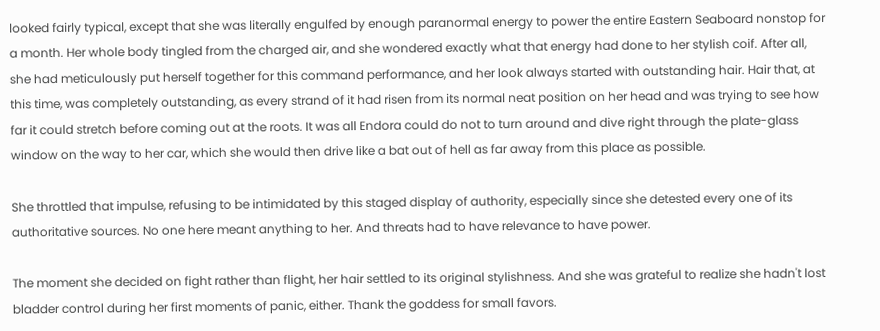looked fairly typical, except that she was literally engulfed by enough paranormal energy to power the entire Eastern Seaboard nonstop for a month. Her whole body tingled from the charged air, and she wondered exactly what that energy had done to her stylish coif. After all, she had meticulously put herself together for this command performance, and her look always started with outstanding hair. Hair that, at this time, was completely outstanding, as every strand of it had risen from its normal neat position on her head and was trying to see how far it could stretch before coming out at the roots. It was all Endora could do not to turn around and dive right through the plate-glass window on the way to her car, which she would then drive like a bat out of hell as far away from this place as possible.

She throttled that impulse, refusing to be intimidated by this staged display of authority, especially since she detested every one of its authoritative sources. No one here meant anything to her. And threats had to have relevance to have power.

The moment she decided on fight rather than flight, her hair settled to its original stylishness. And she was grateful to realize she hadn't lost bladder control during her first moments of panic, either. Thank the goddess for small favors.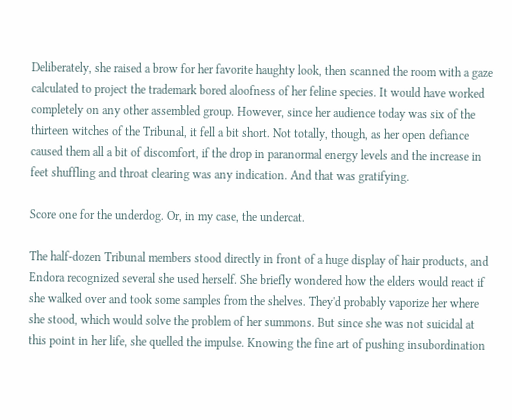Deliberately, she raised a brow for her favorite haughty look, then scanned the room with a gaze calculated to project the trademark bored aloofness of her feline species. It would have worked completely on any other assembled group. However, since her audience today was six of the thirteen witches of the Tribunal, it fell a bit short. Not totally, though, as her open defiance caused them all a bit of discomfort, if the drop in paranormal energy levels and the increase in feet shuffling and throat clearing was any indication. And that was gratifying.

Score one for the underdog. Or, in my case, the undercat.

The half-dozen Tribunal members stood directly in front of a huge display of hair products, and Endora recognized several she used herself. She briefly wondered how the elders would react if she walked over and took some samples from the shelves. They'd probably vaporize her where she stood, which would solve the problem of her summons. But since she was not suicidal at this point in her life, she quelled the impulse. Knowing the fine art of pushing insubordination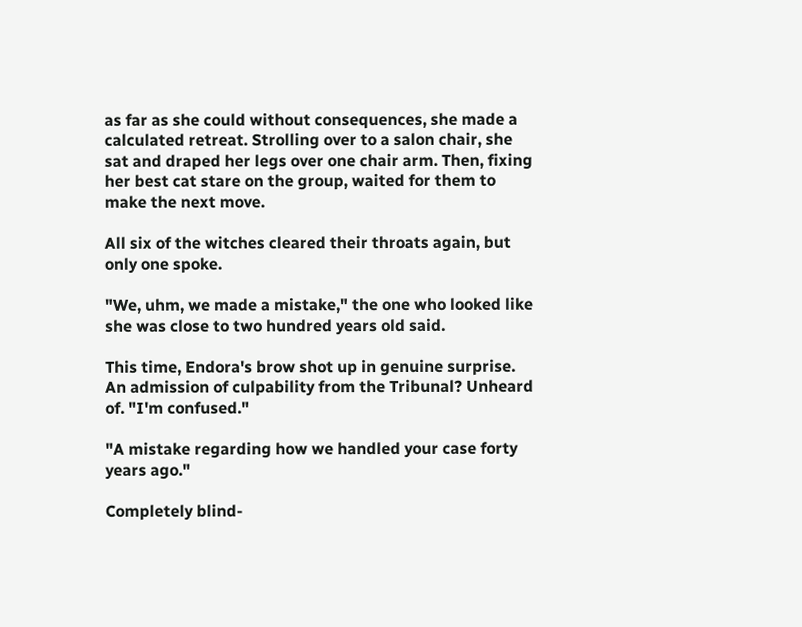as far as she could without consequences, she made a calculated retreat. Strolling over to a salon chair, she sat and draped her legs over one chair arm. Then, fixing her best cat stare on the group, waited for them to make the next move.

All six of the witches cleared their throats again, but only one spoke.

"We, uhm, we made a mistake," the one who looked like she was close to two hundred years old said.

This time, Endora's brow shot up in genuine surprise. An admission of culpability from the Tribunal? Unheard of. "I'm confused."

"A mistake regarding how we handled your case forty years ago."

Completely blind-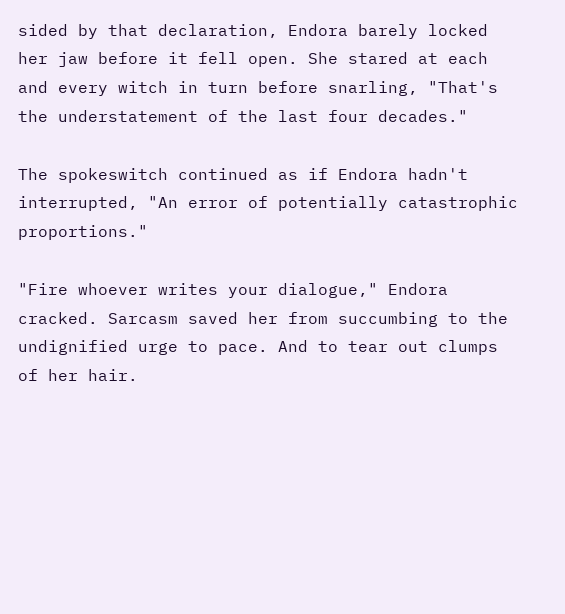sided by that declaration, Endora barely locked her jaw before it fell open. She stared at each and every witch in turn before snarling, "That's the understatement of the last four decades."

The spokeswitch continued as if Endora hadn't interrupted, "An error of potentially catastrophic proportions."

"Fire whoever writes your dialogue," Endora cracked. Sarcasm saved her from succumbing to the undignified urge to pace. And to tear out clumps of her hair.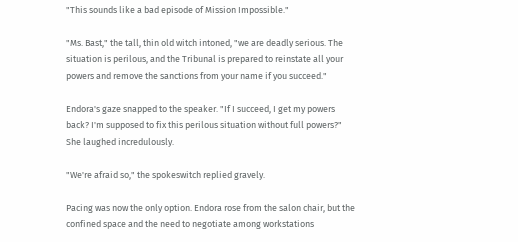"This sounds like a bad episode of Mission Impossible."

"Ms. Bast," the tall, thin old witch intoned, "we are deadly serious. The situation is perilous, and the Tribunal is prepared to reinstate all your powers and remove the sanctions from your name if you succeed."

Endora's gaze snapped to the speaker. "If I succeed, I get my powers back? I'm supposed to fix this perilous situation without full powers?" She laughed incredulously.

"We're afraid so," the spokeswitch replied gravely.

Pacing was now the only option. Endora rose from the salon chair, but the confined space and the need to negotiate among workstations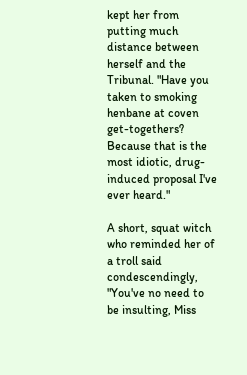kept her from putting much distance between herself and the Tribunal. "Have you taken to smoking henbane at coven get-togethers? Because that is the most idiotic, drug-induced proposal I've ever heard."

A short, squat witch who reminded her of a troll said condescendingly, "You've no need to be insulting, Miss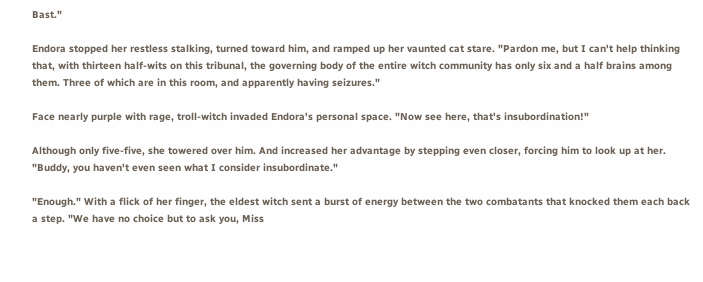Bast."

Endora stopped her restless stalking, turned toward him, and ramped up her vaunted cat stare. "Pardon me, but I can't help thinking that, with thirteen half-wits on this tribunal, the governing body of the entire witch community has only six and a half brains among them. Three of which are in this room, and apparently having seizures."

Face nearly purple with rage, troll-witch invaded Endora's personal space. "Now see here, that's insubordination!"

Although only five-five, she towered over him. And increased her advantage by stepping even closer, forcing him to look up at her. "Buddy, you haven't even seen what I consider insubordinate."

"Enough." With a flick of her finger, the eldest witch sent a burst of energy between the two combatants that knocked them each back a step. "We have no choice but to ask you, Miss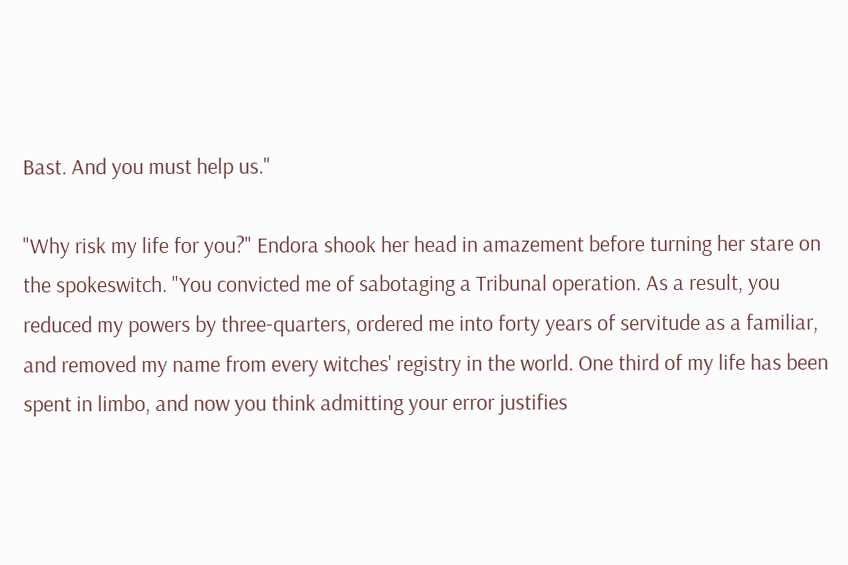Bast. And you must help us."

"Why risk my life for you?" Endora shook her head in amazement before turning her stare on the spokeswitch. "You convicted me of sabotaging a Tribunal operation. As a result, you reduced my powers by three-quarters, ordered me into forty years of servitude as a familiar, and removed my name from every witches' registry in the world. One third of my life has been spent in limbo, and now you think admitting your error justifies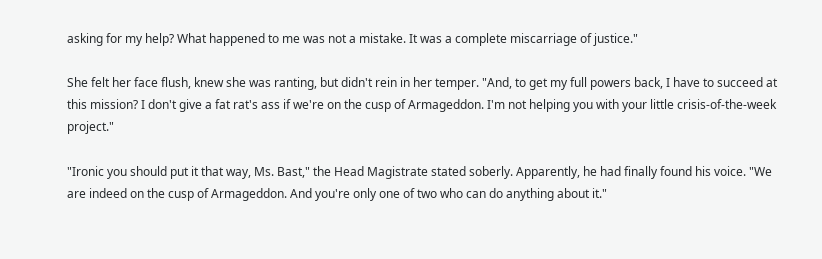asking for my help? What happened to me was not a mistake. It was a complete miscarriage of justice."

She felt her face flush, knew she was ranting, but didn't rein in her temper. "And, to get my full powers back, I have to succeed at this mission? I don't give a fat rat's ass if we're on the cusp of Armageddon. I'm not helping you with your little crisis-of-the-week project."

"Ironic you should put it that way, Ms. Bast," the Head Magistrate stated soberly. Apparently, he had finally found his voice. "We are indeed on the cusp of Armageddon. And you're only one of two who can do anything about it."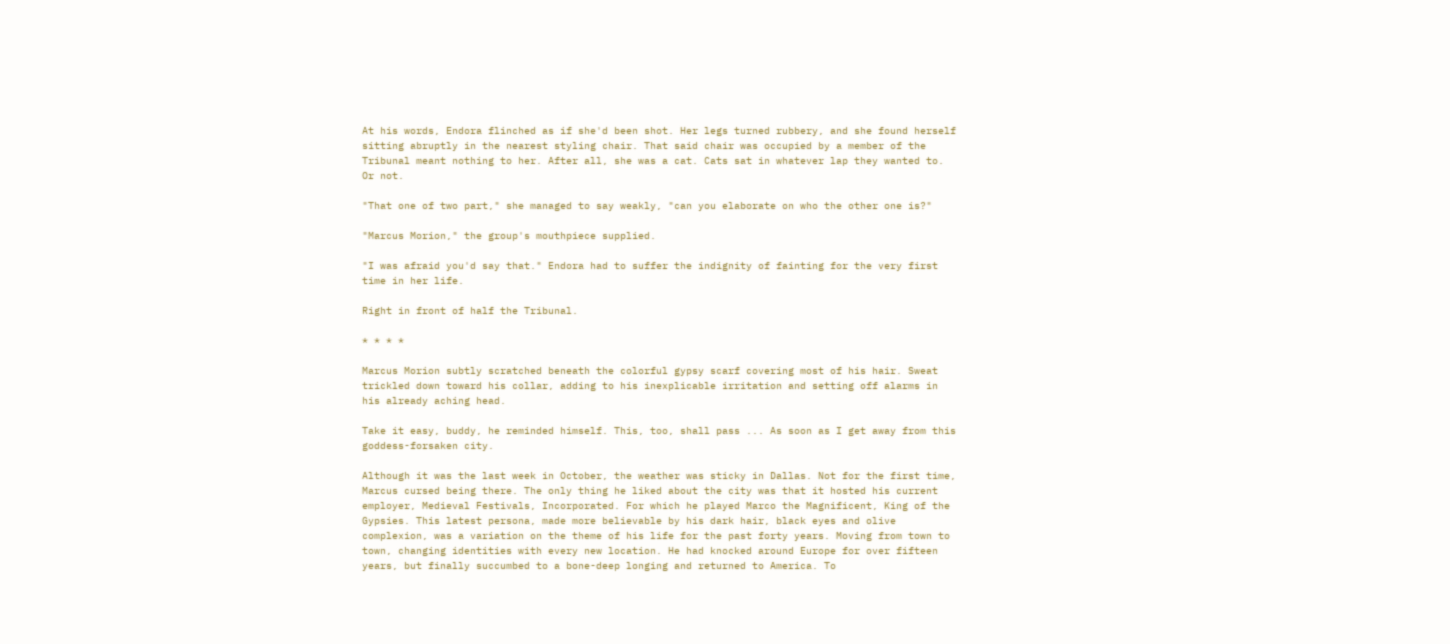At his words, Endora flinched as if she'd been shot. Her legs turned rubbery, and she found herself sitting abruptly in the nearest styling chair. That said chair was occupied by a member of the Tribunal meant nothing to her. After all, she was a cat. Cats sat in whatever lap they wanted to. Or not.

"That one of two part," she managed to say weakly, "can you elaborate on who the other one is?"

"Marcus Morion," the group's mouthpiece supplied.

"I was afraid you'd say that." Endora had to suffer the indignity of fainting for the very first time in her life.

Right in front of half the Tribunal.

* * * *

Marcus Morion subtly scratched beneath the colorful gypsy scarf covering most of his hair. Sweat trickled down toward his collar, adding to his inexplicable irritation and setting off alarms in his already aching head.

Take it easy, buddy, he reminded himself. This, too, shall pass ... As soon as I get away from this goddess-forsaken city.

Although it was the last week in October, the weather was sticky in Dallas. Not for the first time, Marcus cursed being there. The only thing he liked about the city was that it hosted his current employer, Medieval Festivals, Incorporated. For which he played Marco the Magnificent, King of the Gypsies. This latest persona, made more believable by his dark hair, black eyes and olive complexion, was a variation on the theme of his life for the past forty years. Moving from town to town, changing identities with every new location. He had knocked around Europe for over fifteen years, but finally succumbed to a bone-deep longing and returned to America. To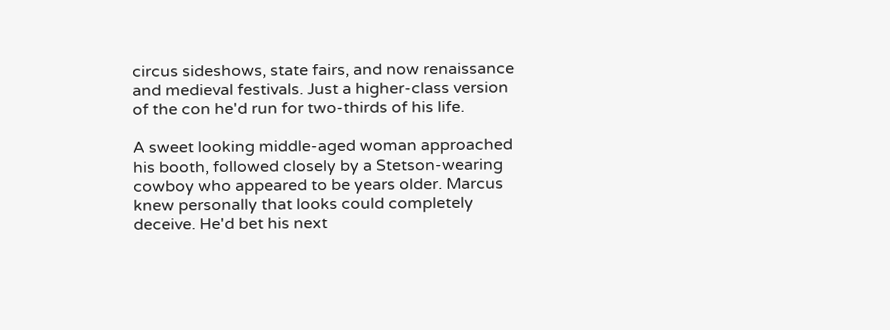circus sideshows, state fairs, and now renaissance and medieval festivals. Just a higher-class version of the con he'd run for two-thirds of his life.

A sweet looking middle-aged woman approached his booth, followed closely by a Stetson-wearing cowboy who appeared to be years older. Marcus knew personally that looks could completely deceive. He'd bet his next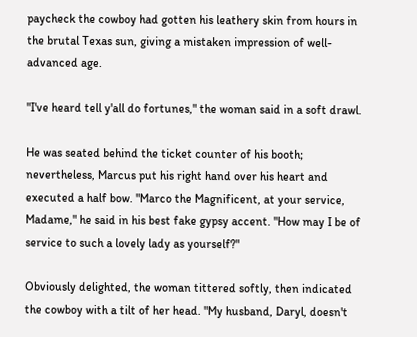paycheck the cowboy had gotten his leathery skin from hours in the brutal Texas sun, giving a mistaken impression of well-advanced age.

"I've heard tell y'all do fortunes," the woman said in a soft drawl.

He was seated behind the ticket counter of his booth; nevertheless, Marcus put his right hand over his heart and executed a half bow. "Marco the Magnificent, at your service, Madame," he said in his best fake gypsy accent. "How may I be of service to such a lovely lady as yourself?"

Obviously delighted, the woman tittered softly, then indicated the cowboy with a tilt of her head. "My husband, Daryl, doesn't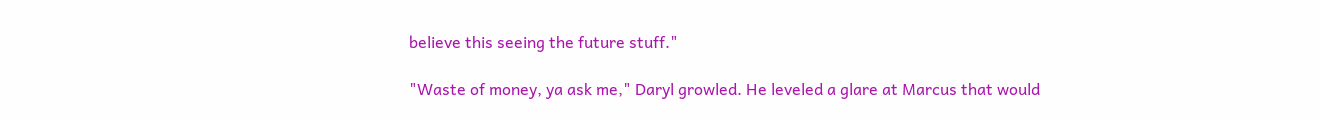believe this seeing the future stuff."

"Waste of money, ya ask me," Daryl growled. He leveled a glare at Marcus that would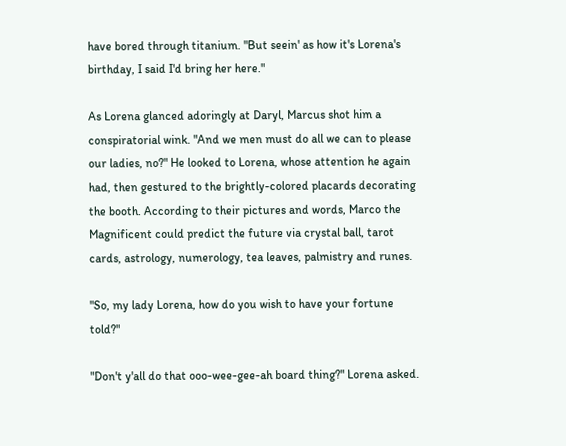have bored through titanium. "But seein' as how it's Lorena's birthday, I said I'd bring her here."

As Lorena glanced adoringly at Daryl, Marcus shot him a conspiratorial wink. "And we men must do all we can to please our ladies, no?" He looked to Lorena, whose attention he again had, then gestured to the brightly-colored placards decorating the booth. According to their pictures and words, Marco the Magnificent could predict the future via crystal ball, tarot cards, astrology, numerology, tea leaves, palmistry and runes.

"So, my lady Lorena, how do you wish to have your fortune told?"

"Don't y'all do that ooo-wee-gee-ah board thing?" Lorena asked.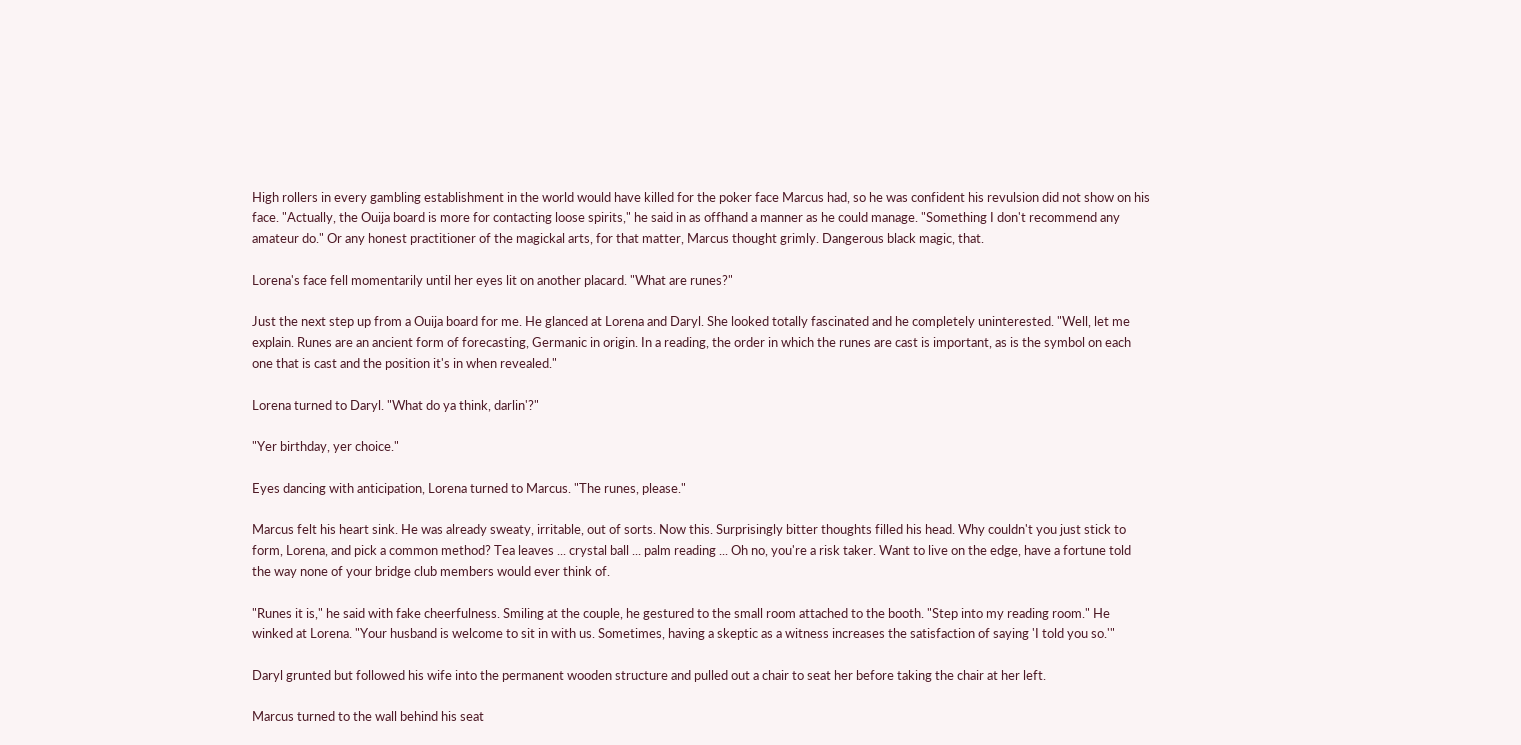High rollers in every gambling establishment in the world would have killed for the poker face Marcus had, so he was confident his revulsion did not show on his face. "Actually, the Ouija board is more for contacting loose spirits," he said in as offhand a manner as he could manage. "Something I don't recommend any amateur do." Or any honest practitioner of the magickal arts, for that matter, Marcus thought grimly. Dangerous black magic, that.

Lorena's face fell momentarily until her eyes lit on another placard. "What are runes?"

Just the next step up from a Ouija board for me. He glanced at Lorena and Daryl. She looked totally fascinated and he completely uninterested. "Well, let me explain. Runes are an ancient form of forecasting, Germanic in origin. In a reading, the order in which the runes are cast is important, as is the symbol on each one that is cast and the position it's in when revealed."

Lorena turned to Daryl. "What do ya think, darlin'?"

"Yer birthday, yer choice."

Eyes dancing with anticipation, Lorena turned to Marcus. "The runes, please."

Marcus felt his heart sink. He was already sweaty, irritable, out of sorts. Now this. Surprisingly bitter thoughts filled his head. Why couldn't you just stick to form, Lorena, and pick a common method? Tea leaves ... crystal ball ... palm reading ... Oh no, you're a risk taker. Want to live on the edge, have a fortune told the way none of your bridge club members would ever think of.

"Runes it is," he said with fake cheerfulness. Smiling at the couple, he gestured to the small room attached to the booth. "Step into my reading room." He winked at Lorena. "Your husband is welcome to sit in with us. Sometimes, having a skeptic as a witness increases the satisfaction of saying 'I told you so.'"

Daryl grunted but followed his wife into the permanent wooden structure and pulled out a chair to seat her before taking the chair at her left.

Marcus turned to the wall behind his seat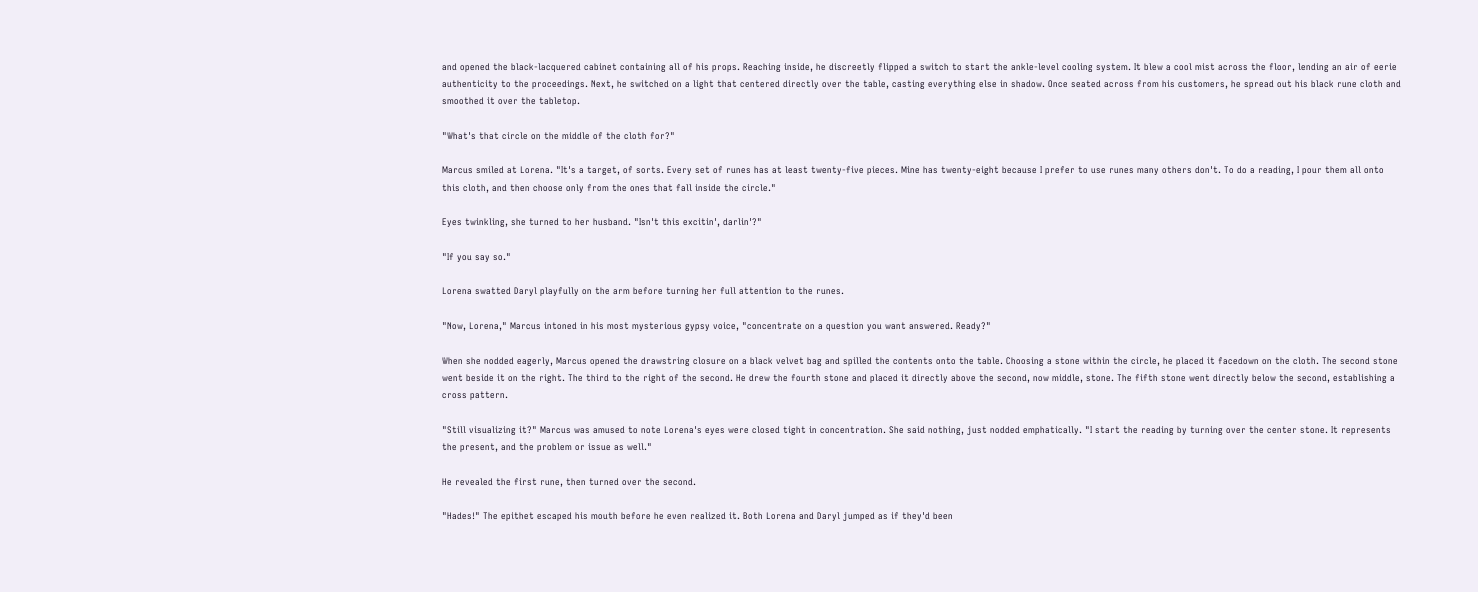and opened the black-lacquered cabinet containing all of his props. Reaching inside, he discreetly flipped a switch to start the ankle-level cooling system. It blew a cool mist across the floor, lending an air of eerie authenticity to the proceedings. Next, he switched on a light that centered directly over the table, casting everything else in shadow. Once seated across from his customers, he spread out his black rune cloth and smoothed it over the tabletop.

"What's that circle on the middle of the cloth for?"

Marcus smiled at Lorena. "It's a target, of sorts. Every set of runes has at least twenty-five pieces. Mine has twenty-eight because I prefer to use runes many others don't. To do a reading, I pour them all onto this cloth, and then choose only from the ones that fall inside the circle."

Eyes twinkling, she turned to her husband. "Isn't this excitin', darlin'?"

"If you say so."

Lorena swatted Daryl playfully on the arm before turning her full attention to the runes.

"Now, Lorena," Marcus intoned in his most mysterious gypsy voice, "concentrate on a question you want answered. Ready?"

When she nodded eagerly, Marcus opened the drawstring closure on a black velvet bag and spilled the contents onto the table. Choosing a stone within the circle, he placed it facedown on the cloth. The second stone went beside it on the right. The third to the right of the second. He drew the fourth stone and placed it directly above the second, now middle, stone. The fifth stone went directly below the second, establishing a cross pattern.

"Still visualizing it?" Marcus was amused to note Lorena's eyes were closed tight in concentration. She said nothing, just nodded emphatically. "I start the reading by turning over the center stone. It represents the present, and the problem or issue as well."

He revealed the first rune, then turned over the second.

"Hades!" The epithet escaped his mouth before he even realized it. Both Lorena and Daryl jumped as if they'd been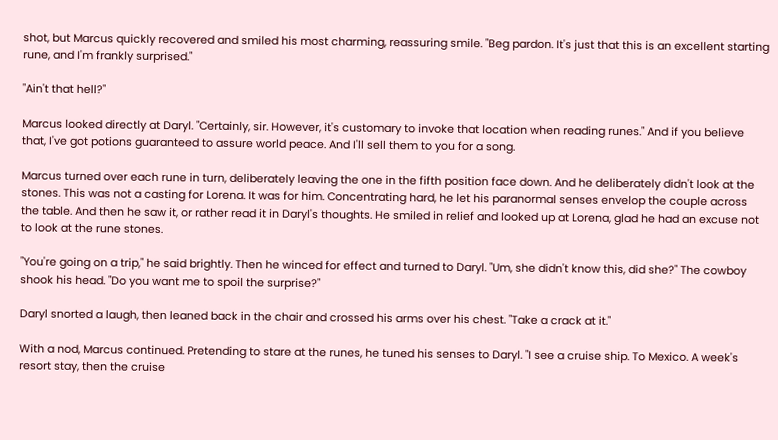shot, but Marcus quickly recovered and smiled his most charming, reassuring smile. "Beg pardon. It's just that this is an excellent starting rune, and I'm frankly surprised."

"Ain't that hell?"

Marcus looked directly at Daryl. "Certainly, sir. However, it's customary to invoke that location when reading runes." And if you believe that, I've got potions guaranteed to assure world peace. And I'll sell them to you for a song.

Marcus turned over each rune in turn, deliberately leaving the one in the fifth position face down. And he deliberately didn't look at the stones. This was not a casting for Lorena. It was for him. Concentrating hard, he let his paranormal senses envelop the couple across the table. And then he saw it, or rather read it in Daryl's thoughts. He smiled in relief and looked up at Lorena, glad he had an excuse not to look at the rune stones.

"You're going on a trip," he said brightly. Then he winced for effect and turned to Daryl. "Um, she didn't know this, did she?" The cowboy shook his head. "Do you want me to spoil the surprise?"

Daryl snorted a laugh, then leaned back in the chair and crossed his arms over his chest. "Take a crack at it."

With a nod, Marcus continued. Pretending to stare at the runes, he tuned his senses to Daryl. "I see a cruise ship. To Mexico. A week's resort stay, then the cruise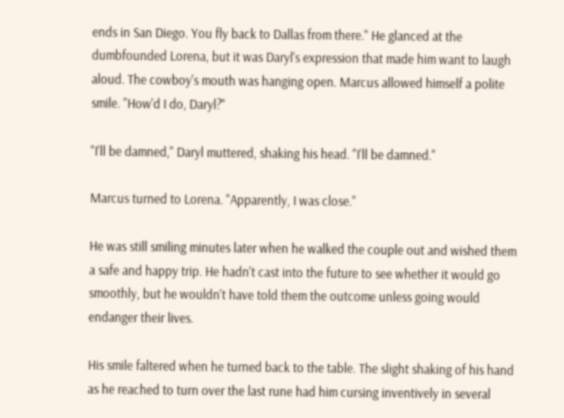ends in San Diego. You fly back to Dallas from there." He glanced at the dumbfounded Lorena, but it was Daryl's expression that made him want to laugh aloud. The cowboy's mouth was hanging open. Marcus allowed himself a polite smile. "How'd I do, Daryl?"

"I'll be damned," Daryl muttered, shaking his head. "I'll be damned."

Marcus turned to Lorena. "Apparently, I was close."

He was still smiling minutes later when he walked the couple out and wished them a safe and happy trip. He hadn't cast into the future to see whether it would go smoothly, but he wouldn't have told them the outcome unless going would endanger their lives.

His smile faltered when he turned back to the table. The slight shaking of his hand as he reached to turn over the last rune had him cursing inventively in several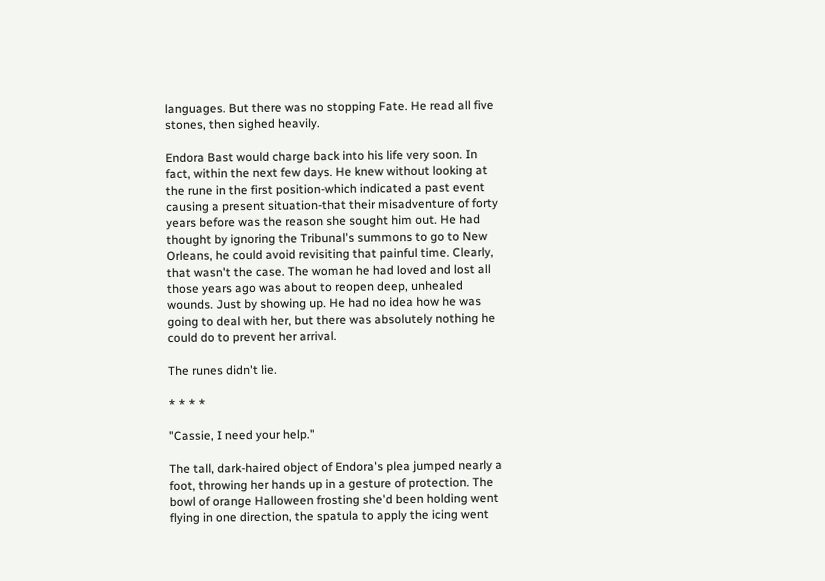languages. But there was no stopping Fate. He read all five stones, then sighed heavily.

Endora Bast would charge back into his life very soon. In fact, within the next few days. He knew without looking at the rune in the first position-which indicated a past event causing a present situation-that their misadventure of forty years before was the reason she sought him out. He had thought by ignoring the Tribunal's summons to go to New Orleans, he could avoid revisiting that painful time. Clearly, that wasn't the case. The woman he had loved and lost all those years ago was about to reopen deep, unhealed wounds. Just by showing up. He had no idea how he was going to deal with her, but there was absolutely nothing he could do to prevent her arrival.

The runes didn't lie.

* * * *

"Cassie, I need your help."

The tall, dark-haired object of Endora's plea jumped nearly a foot, throwing her hands up in a gesture of protection. The bowl of orange Halloween frosting she'd been holding went flying in one direction, the spatula to apply the icing went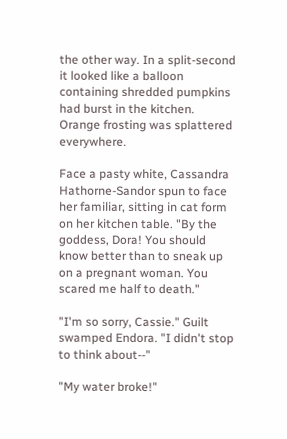the other way. In a split-second it looked like a balloon containing shredded pumpkins had burst in the kitchen. Orange frosting was splattered everywhere.

Face a pasty white, Cassandra Hathorne-Sandor spun to face her familiar, sitting in cat form on her kitchen table. "By the goddess, Dora! You should know better than to sneak up on a pregnant woman. You scared me half to death."

"I'm so sorry, Cassie." Guilt swamped Endora. "I didn't stop to think about--"

"My water broke!"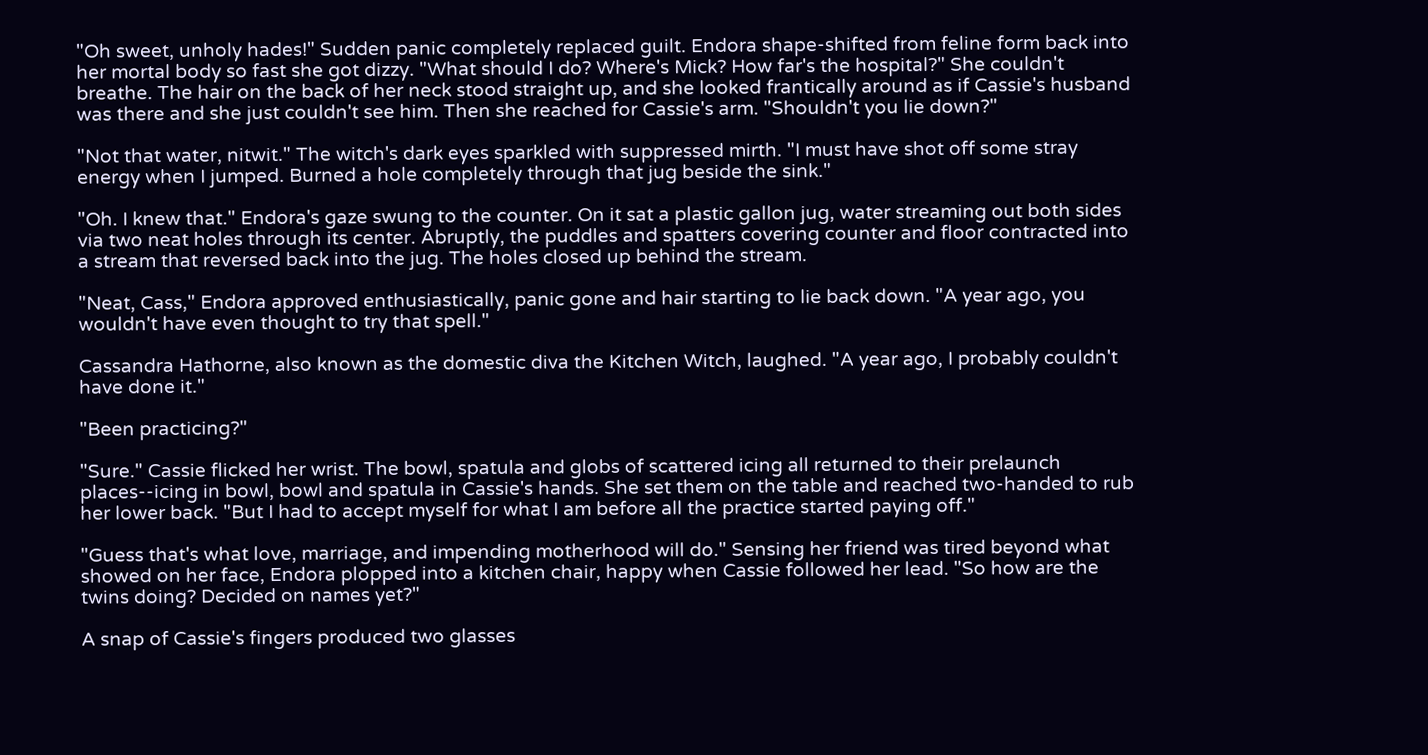"Oh sweet, unholy hades!" Sudden panic completely replaced guilt. Endora shape-shifted from feline form back into her mortal body so fast she got dizzy. "What should I do? Where's Mick? How far's the hospital?" She couldn't breathe. The hair on the back of her neck stood straight up, and she looked frantically around as if Cassie's husband was there and she just couldn't see him. Then she reached for Cassie's arm. "Shouldn't you lie down?"

"Not that water, nitwit." The witch's dark eyes sparkled with suppressed mirth. "I must have shot off some stray energy when I jumped. Burned a hole completely through that jug beside the sink."

"Oh. I knew that." Endora's gaze swung to the counter. On it sat a plastic gallon jug, water streaming out both sides via two neat holes through its center. Abruptly, the puddles and spatters covering counter and floor contracted into a stream that reversed back into the jug. The holes closed up behind the stream.

"Neat, Cass," Endora approved enthusiastically, panic gone and hair starting to lie back down. "A year ago, you wouldn't have even thought to try that spell."

Cassandra Hathorne, also known as the domestic diva the Kitchen Witch, laughed. "A year ago, I probably couldn't have done it."

"Been practicing?"

"Sure." Cassie flicked her wrist. The bowl, spatula and globs of scattered icing all returned to their prelaunch places--icing in bowl, bowl and spatula in Cassie's hands. She set them on the table and reached two-handed to rub her lower back. "But I had to accept myself for what I am before all the practice started paying off."

"Guess that's what love, marriage, and impending motherhood will do." Sensing her friend was tired beyond what showed on her face, Endora plopped into a kitchen chair, happy when Cassie followed her lead. "So how are the twins doing? Decided on names yet?"

A snap of Cassie's fingers produced two glasses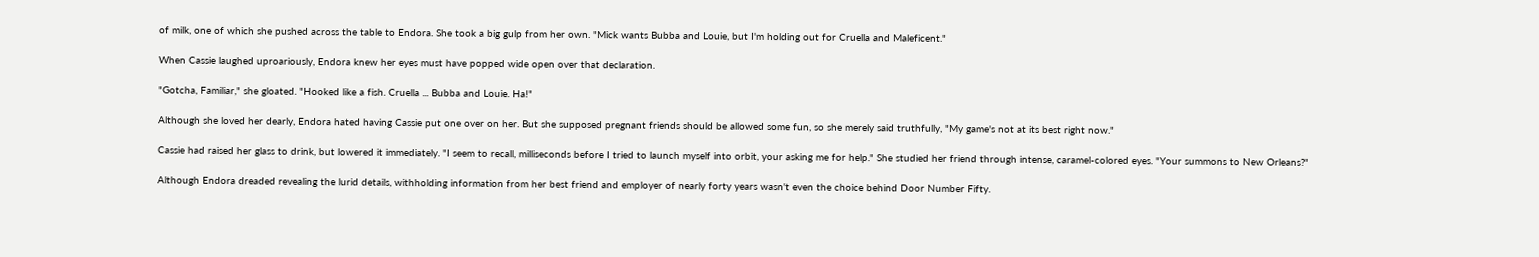of milk, one of which she pushed across the table to Endora. She took a big gulp from her own. "Mick wants Bubba and Louie, but I'm holding out for Cruella and Maleficent."

When Cassie laughed uproariously, Endora knew her eyes must have popped wide open over that declaration.

"Gotcha, Familiar," she gloated. "Hooked like a fish. Cruella ... Bubba and Louie. Ha!"

Although she loved her dearly, Endora hated having Cassie put one over on her. But she supposed pregnant friends should be allowed some fun, so she merely said truthfully, "My game's not at its best right now."

Cassie had raised her glass to drink, but lowered it immediately. "I seem to recall, milliseconds before I tried to launch myself into orbit, your asking me for help." She studied her friend through intense, caramel-colored eyes. "Your summons to New Orleans?"

Although Endora dreaded revealing the lurid details, withholding information from her best friend and employer of nearly forty years wasn't even the choice behind Door Number Fifty.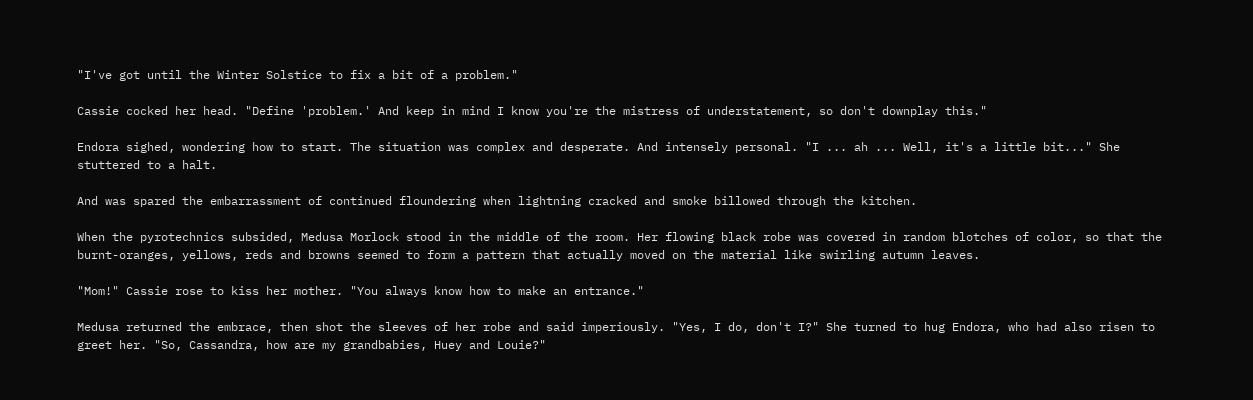"I've got until the Winter Solstice to fix a bit of a problem."

Cassie cocked her head. "Define 'problem.' And keep in mind I know you're the mistress of understatement, so don't downplay this."

Endora sighed, wondering how to start. The situation was complex and desperate. And intensely personal. "I ... ah ... Well, it's a little bit..." She stuttered to a halt.

And was spared the embarrassment of continued floundering when lightning cracked and smoke billowed through the kitchen.

When the pyrotechnics subsided, Medusa Morlock stood in the middle of the room. Her flowing black robe was covered in random blotches of color, so that the burnt-oranges, yellows, reds and browns seemed to form a pattern that actually moved on the material like swirling autumn leaves.

"Mom!" Cassie rose to kiss her mother. "You always know how to make an entrance."

Medusa returned the embrace, then shot the sleeves of her robe and said imperiously. "Yes, I do, don't I?" She turned to hug Endora, who had also risen to greet her. "So, Cassandra, how are my grandbabies, Huey and Louie?"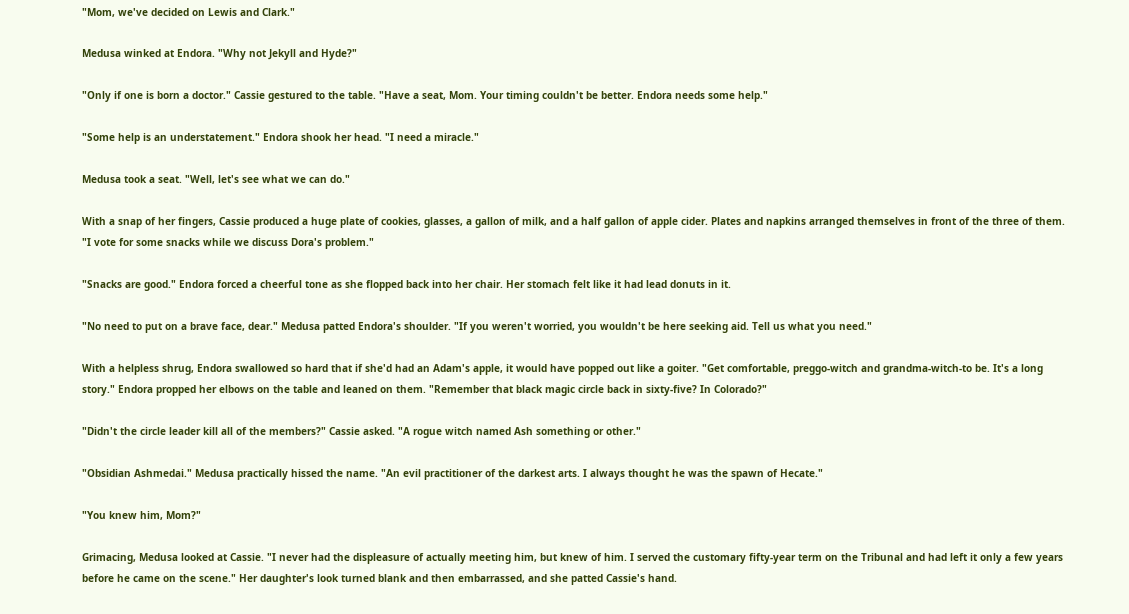"Mom, we've decided on Lewis and Clark."

Medusa winked at Endora. "Why not Jekyll and Hyde?"

"Only if one is born a doctor." Cassie gestured to the table. "Have a seat, Mom. Your timing couldn't be better. Endora needs some help."

"Some help is an understatement." Endora shook her head. "I need a miracle."

Medusa took a seat. "Well, let's see what we can do."

With a snap of her fingers, Cassie produced a huge plate of cookies, glasses, a gallon of milk, and a half gallon of apple cider. Plates and napkins arranged themselves in front of the three of them. "I vote for some snacks while we discuss Dora's problem."

"Snacks are good." Endora forced a cheerful tone as she flopped back into her chair. Her stomach felt like it had lead donuts in it.

"No need to put on a brave face, dear." Medusa patted Endora's shoulder. "If you weren't worried, you wouldn't be here seeking aid. Tell us what you need."

With a helpless shrug, Endora swallowed so hard that if she'd had an Adam's apple, it would have popped out like a goiter. "Get comfortable, preggo-witch and grandma-witch-to be. It's a long story." Endora propped her elbows on the table and leaned on them. "Remember that black magic circle back in sixty-five? In Colorado?"

"Didn't the circle leader kill all of the members?" Cassie asked. "A rogue witch named Ash something or other."

"Obsidian Ashmedai." Medusa practically hissed the name. "An evil practitioner of the darkest arts. I always thought he was the spawn of Hecate."

"You knew him, Mom?"

Grimacing, Medusa looked at Cassie. "I never had the displeasure of actually meeting him, but knew of him. I served the customary fifty-year term on the Tribunal and had left it only a few years before he came on the scene." Her daughter's look turned blank and then embarrassed, and she patted Cassie's hand.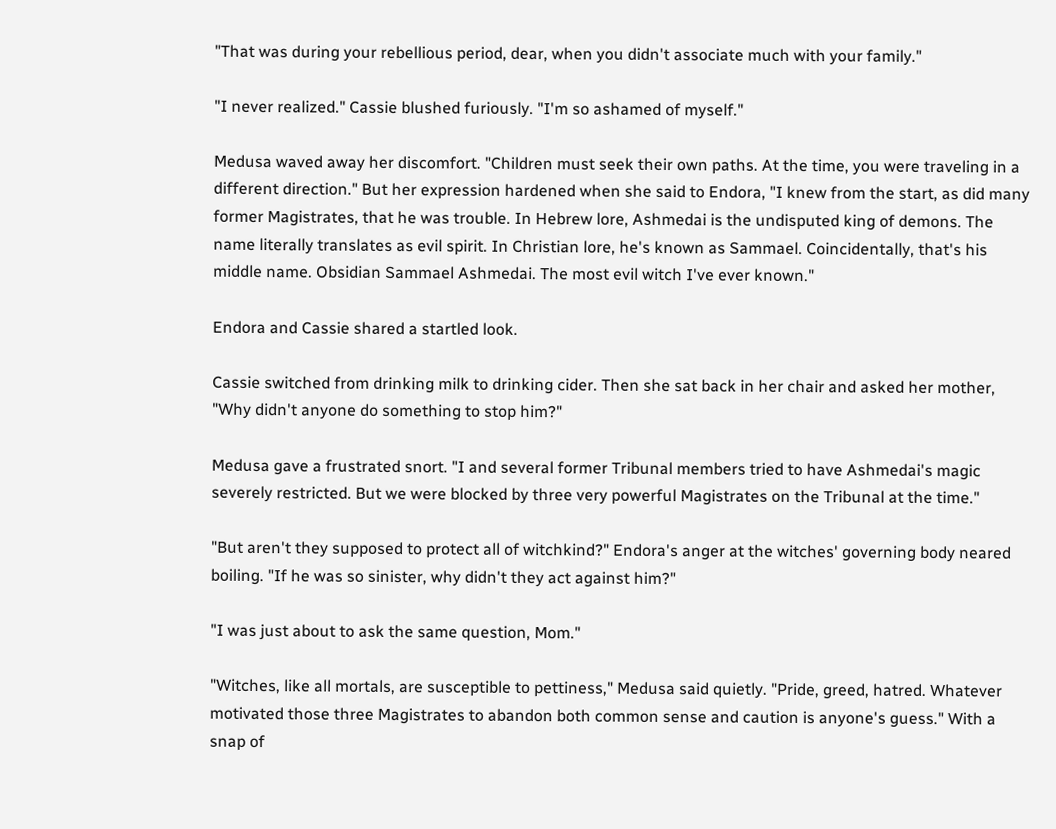"That was during your rebellious period, dear, when you didn't associate much with your family."

"I never realized." Cassie blushed furiously. "I'm so ashamed of myself."

Medusa waved away her discomfort. "Children must seek their own paths. At the time, you were traveling in a different direction." But her expression hardened when she said to Endora, "I knew from the start, as did many former Magistrates, that he was trouble. In Hebrew lore, Ashmedai is the undisputed king of demons. The name literally translates as evil spirit. In Christian lore, he's known as Sammael. Coincidentally, that's his middle name. Obsidian Sammael Ashmedai. The most evil witch I've ever known."

Endora and Cassie shared a startled look.

Cassie switched from drinking milk to drinking cider. Then she sat back in her chair and asked her mother, "Why didn't anyone do something to stop him?"

Medusa gave a frustrated snort. "I and several former Tribunal members tried to have Ashmedai's magic severely restricted. But we were blocked by three very powerful Magistrates on the Tribunal at the time."

"But aren't they supposed to protect all of witchkind?" Endora's anger at the witches' governing body neared boiling. "If he was so sinister, why didn't they act against him?"

"I was just about to ask the same question, Mom."

"Witches, like all mortals, are susceptible to pettiness," Medusa said quietly. "Pride, greed, hatred. Whatever motivated those three Magistrates to abandon both common sense and caution is anyone's guess." With a snap of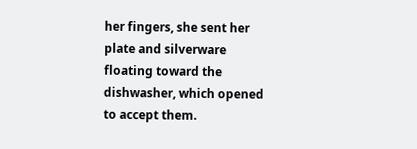her fingers, she sent her plate and silverware floating toward the dishwasher, which opened to accept them.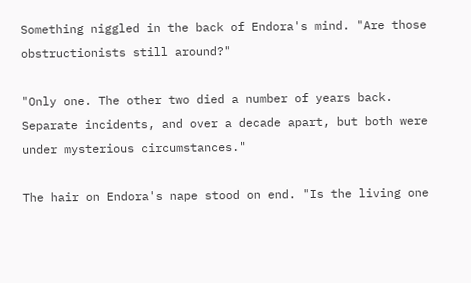Something niggled in the back of Endora's mind. "Are those obstructionists still around?"

"Only one. The other two died a number of years back. Separate incidents, and over a decade apart, but both were under mysterious circumstances."

The hair on Endora's nape stood on end. "Is the living one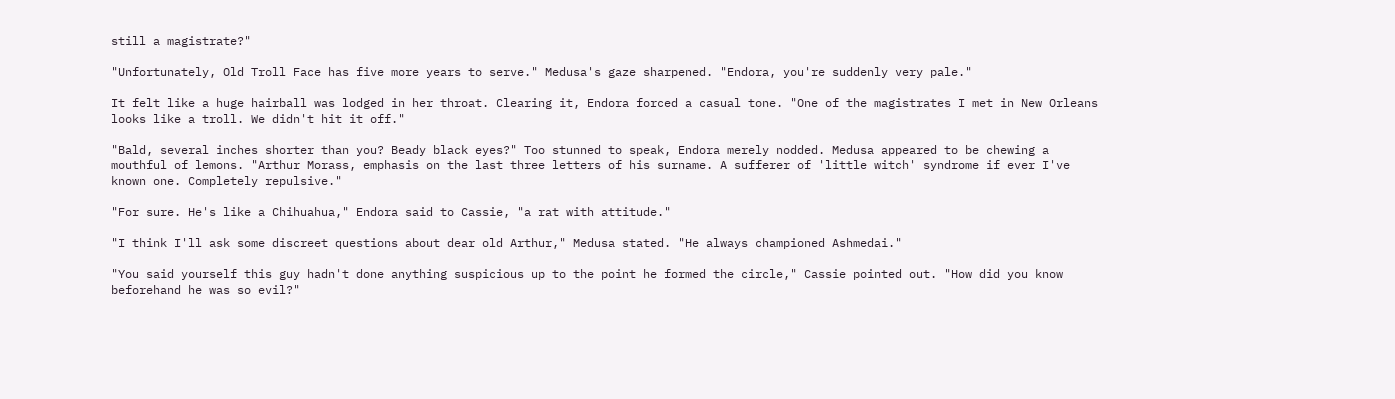still a magistrate?"

"Unfortunately, Old Troll Face has five more years to serve." Medusa's gaze sharpened. "Endora, you're suddenly very pale."

It felt like a huge hairball was lodged in her throat. Clearing it, Endora forced a casual tone. "One of the magistrates I met in New Orleans looks like a troll. We didn't hit it off."

"Bald, several inches shorter than you? Beady black eyes?" Too stunned to speak, Endora merely nodded. Medusa appeared to be chewing a mouthful of lemons. "Arthur Morass, emphasis on the last three letters of his surname. A sufferer of 'little witch' syndrome if ever I've known one. Completely repulsive."

"For sure. He's like a Chihuahua," Endora said to Cassie, "a rat with attitude."

"I think I'll ask some discreet questions about dear old Arthur," Medusa stated. "He always championed Ashmedai."

"You said yourself this guy hadn't done anything suspicious up to the point he formed the circle," Cassie pointed out. "How did you know beforehand he was so evil?"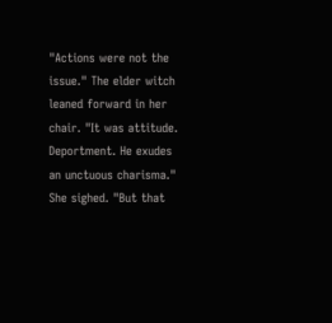"Actions were not the issue." The elder witch leaned forward in her chair. "It was attitude. Deportment. He exudes an unctuous charisma." She sighed. "But that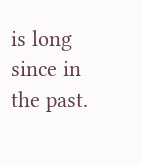is long since in the past.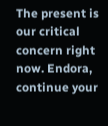The present is our critical concern right now. Endora, continue your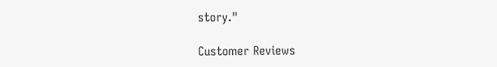story."

Customer Reviews